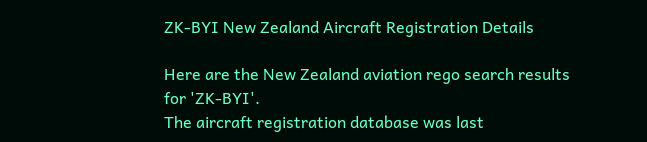ZK-BYI New Zealand Aircraft Registration Details

Here are the New Zealand aviation rego search results for 'ZK-BYI'.
The aircraft registration database was last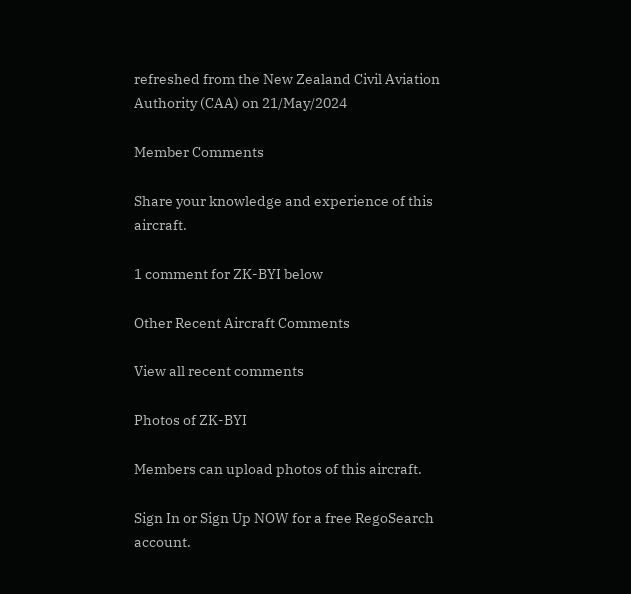refreshed from the New Zealand Civil Aviation Authority (CAA) on 21/May/2024

Member Comments

Share your knowledge and experience of this aircraft.

1 comment for ZK-BYI below

Other Recent Aircraft Comments

View all recent comments

Photos of ZK-BYI

Members can upload photos of this aircraft.

Sign In or Sign Up NOW for a free RegoSearch account.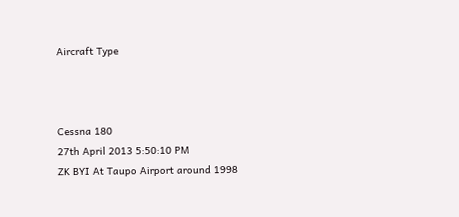Aircraft Type



Cessna 180
27th April 2013 5:50:10 PM
ZK BYI At Taupo Airport around 1998